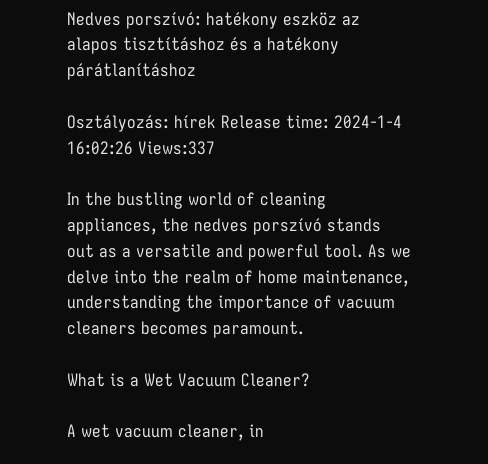Nedves porszívó: hatékony eszköz az alapos tisztításhoz és a hatékony párátlanításhoz

Osztályozás: hírek Release time: 2024-1-4 16:02:26 Views:337

In the bustling world of cleaning appliances, the nedves porszívó stands out as a versatile and powerful tool. As we delve into the realm of home maintenance, understanding the importance of vacuum cleaners becomes paramount.

What is a Wet Vacuum Cleaner?

A wet vacuum cleaner, in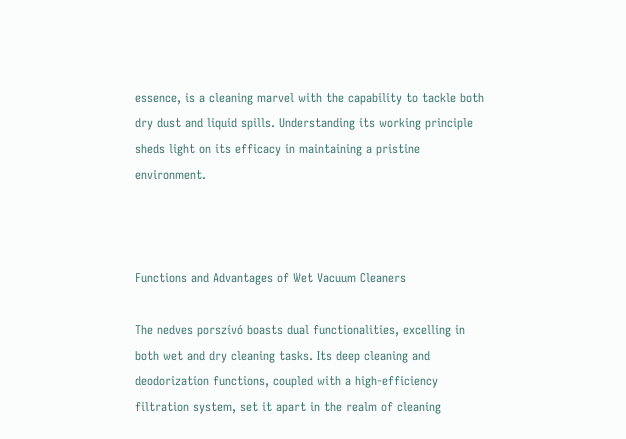essence, is a cleaning marvel with the capability to tackle both dry dust and liquid spills. Understanding its working principle sheds light on its efficacy in maintaining a pristine environment.



Functions and Advantages of Wet Vacuum Cleaners

The nedves porszívó boasts dual functionalities, excelling in both wet and dry cleaning tasks. Its deep cleaning and deodorization functions, coupled with a high-efficiency filtration system, set it apart in the realm of cleaning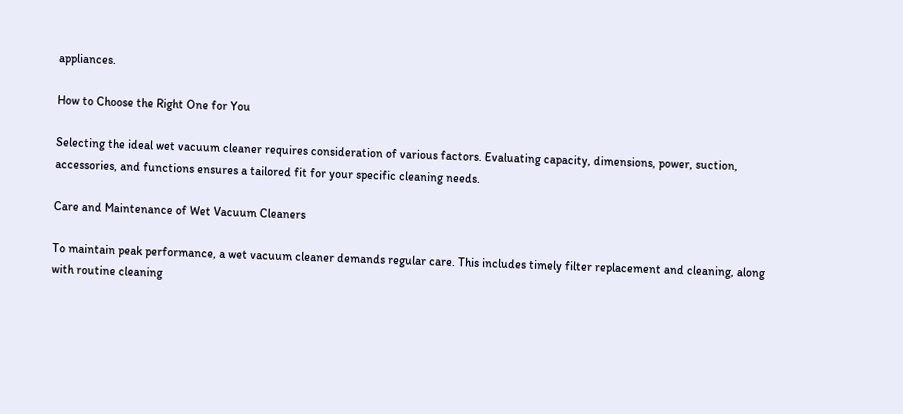appliances.

How to Choose the Right One for You

Selecting the ideal wet vacuum cleaner requires consideration of various factors. Evaluating capacity, dimensions, power, suction, accessories, and functions ensures a tailored fit for your specific cleaning needs.

Care and Maintenance of Wet Vacuum Cleaners

To maintain peak performance, a wet vacuum cleaner demands regular care. This includes timely filter replacement and cleaning, along with routine cleaning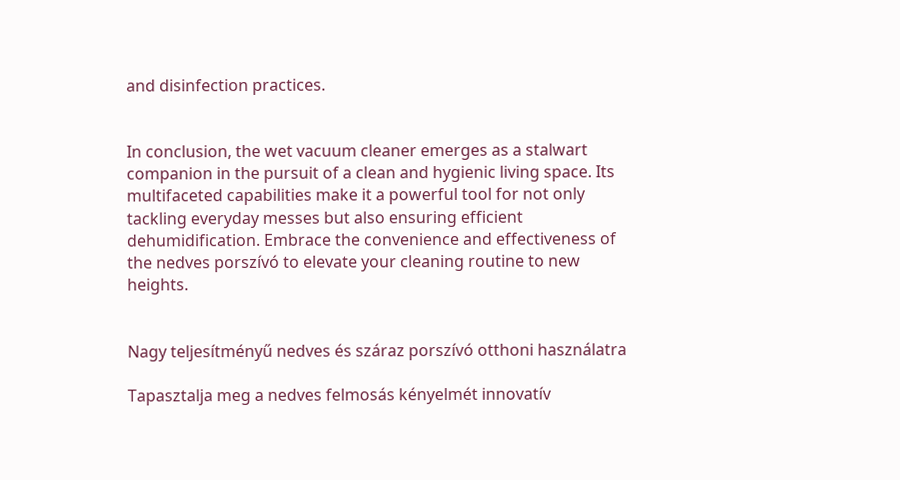and disinfection practices.


In conclusion, the wet vacuum cleaner emerges as a stalwart companion in the pursuit of a clean and hygienic living space. Its multifaceted capabilities make it a powerful tool for not only tackling everyday messes but also ensuring efficient dehumidification. Embrace the convenience and effectiveness of the nedves porszívó to elevate your cleaning routine to new heights.


Nagy teljesítményű nedves és száraz porszívó otthoni használatra

Tapasztalja meg a nedves felmosás kényelmét innovatív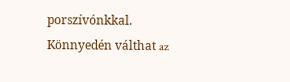porszívónkkal. Könnyedén válthat az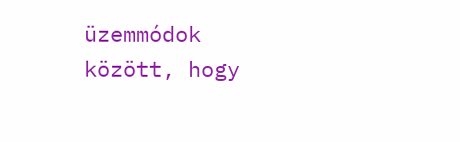üzemmódok között, hogy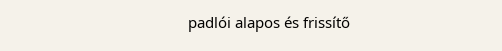padlói alapos és frissítő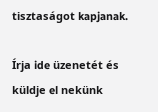tisztaságot kapjanak.

Írja ide üzenetét és küldje el nekünk